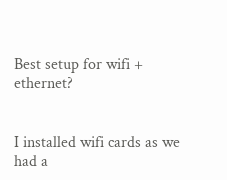Best setup for wifi + ethernet?


I installed wifi cards as we had a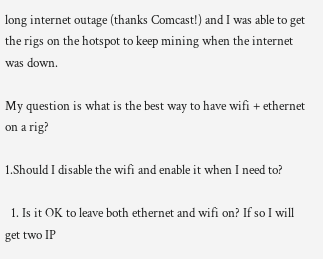long internet outage (thanks Comcast!) and I was able to get the rigs on the hotspot to keep mining when the internet was down.

My question is what is the best way to have wifi + ethernet on a rig?

1.Should I disable the wifi and enable it when I need to?

  1. Is it OK to leave both ethernet and wifi on? If so I will get two IP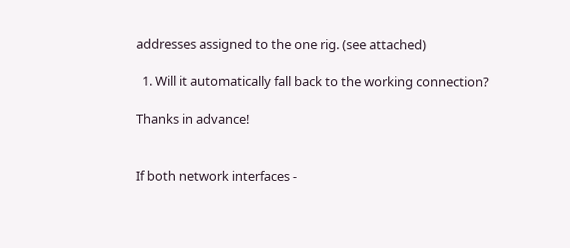addresses assigned to the one rig. (see attached)

  1. Will it automatically fall back to the working connection?

Thanks in advance!


If both network interfaces -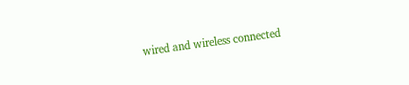wired and wireless connected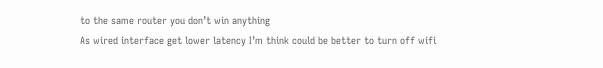to the same router you don’t win anything
As wired interface get lower latency I’m think could be better to turn off wifi